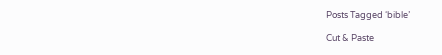Posts Tagged ‘bible’

Cut & Paste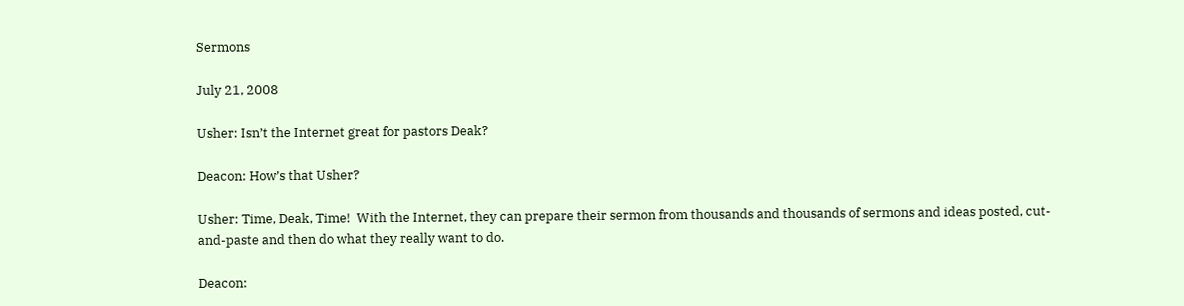Sermons

July 21, 2008

Usher: Isn’t the Internet great for pastors Deak?

Deacon: How’s that Usher?

Usher: Time, Deak, Time!  With the Internet, they can prepare their sermon from thousands and thousands of sermons and ideas posted, cut-and-paste and then do what they really want to do.

Deacon: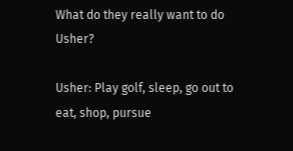What do they really want to do Usher?

Usher: Play golf, sleep, go out to eat, shop, pursue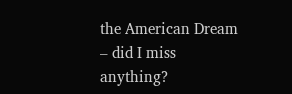the American Dream – did I miss anything?